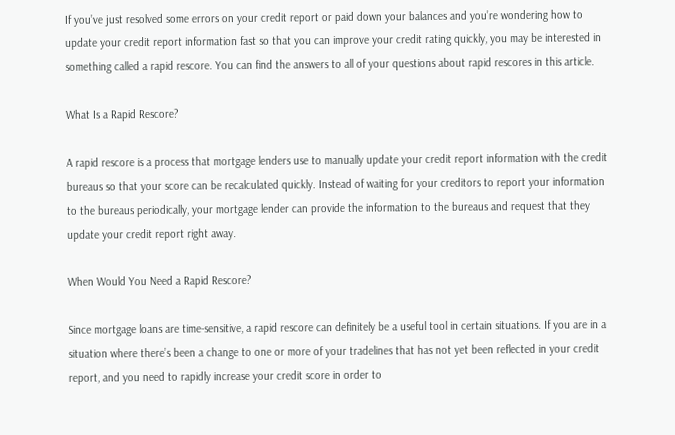If you’ve just resolved some errors on your credit report or paid down your balances and you’re wondering how to update your credit report information fast so that you can improve your credit rating quickly, you may be interested in something called a rapid rescore. You can find the answers to all of your questions about rapid rescores in this article.

What Is a Rapid Rescore?

A rapid rescore is a process that mortgage lenders use to manually update your credit report information with the credit bureaus so that your score can be recalculated quickly. Instead of waiting for your creditors to report your information to the bureaus periodically, your mortgage lender can provide the information to the bureaus and request that they update your credit report right away.

When Would You Need a Rapid Rescore?

Since mortgage loans are time-sensitive, a rapid rescore can definitely be a useful tool in certain situations. If you are in a situation where there’s been a change to one or more of your tradelines that has not yet been reflected in your credit report, and you need to rapidly increase your credit score in order to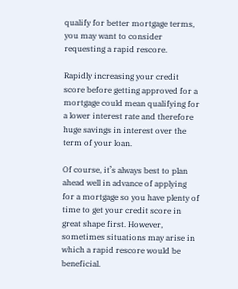qualify for better mortgage terms, you may want to consider requesting a rapid rescore.

Rapidly increasing your credit score before getting approved for a mortgage could mean qualifying for a lower interest rate and therefore huge savings in interest over the term of your loan.

Of course, it’s always best to plan ahead well in advance of applying for a mortgage so you have plenty of time to get your credit score in great shape first. However, sometimes situations may arise in which a rapid rescore would be beneficial.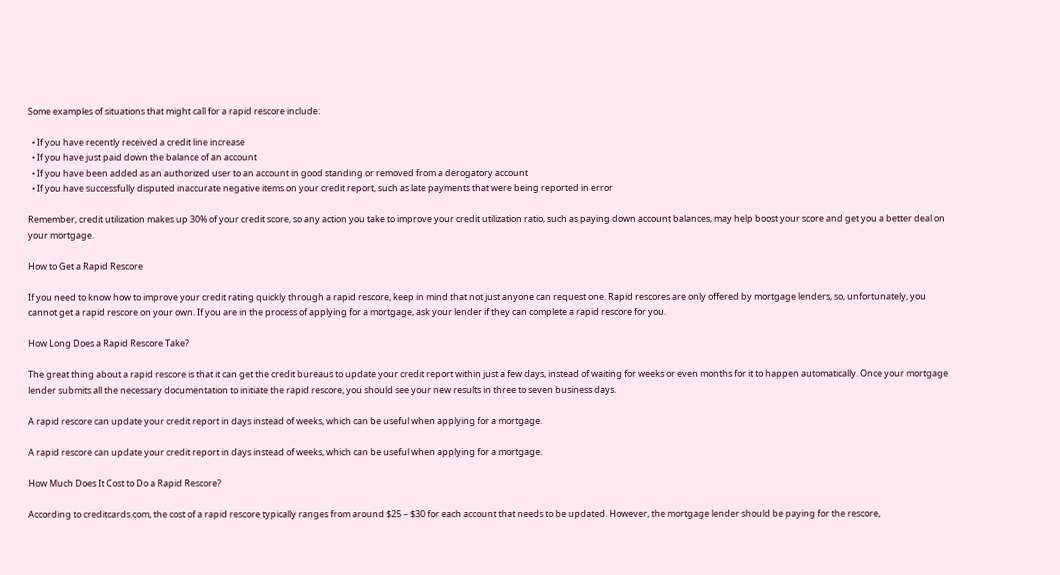Some examples of situations that might call for a rapid rescore include:

  • If you have recently received a credit line increase
  • If you have just paid down the balance of an account
  • If you have been added as an authorized user to an account in good standing or removed from a derogatory account
  • If you have successfully disputed inaccurate negative items on your credit report, such as late payments that were being reported in error

Remember, credit utilization makes up 30% of your credit score, so any action you take to improve your credit utilization ratio, such as paying down account balances, may help boost your score and get you a better deal on your mortgage.

How to Get a Rapid Rescore

If you need to know how to improve your credit rating quickly through a rapid rescore, keep in mind that not just anyone can request one. Rapid rescores are only offered by mortgage lenders, so, unfortunately, you cannot get a rapid rescore on your own. If you are in the process of applying for a mortgage, ask your lender if they can complete a rapid rescore for you.

How Long Does a Rapid Rescore Take?

The great thing about a rapid rescore is that it can get the credit bureaus to update your credit report within just a few days, instead of waiting for weeks or even months for it to happen automatically. Once your mortgage lender submits all the necessary documentation to initiate the rapid rescore, you should see your new results in three to seven business days.

A rapid rescore can update your credit report in days instead of weeks, which can be useful when applying for a mortgage.

A rapid rescore can update your credit report in days instead of weeks, which can be useful when applying for a mortgage.

How Much Does It Cost to Do a Rapid Rescore?

According to creditcards.com, the cost of a rapid rescore typically ranges from around $25 – $30 for each account that needs to be updated. However, the mortgage lender should be paying for the rescore,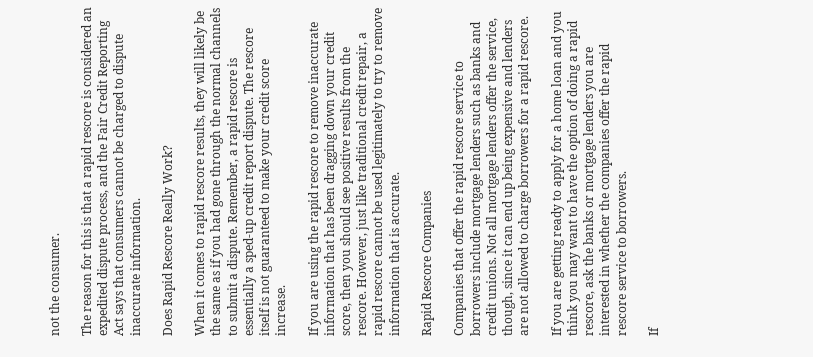not the consumer.

The reason for this is that a rapid rescore is considered an expedited dispute process, and the Fair Credit Reporting Act says that consumers cannot be charged to dispute inaccurate information.

Does Rapid Rescore Really Work?

When it comes to rapid rescore results, they will likely be the same as if you had gone through the normal channels to submit a dispute. Remember, a rapid rescore is essentially a sped-up credit report dispute. The rescore itself is not guaranteed to make your credit score increase.

If you are using the rapid rescore to remove inaccurate information that has been dragging down your credit score, then you should see positive results from the rescore. However, just like traditional credit repair, a rapid rescore cannot be used legitimately to try to remove information that is accurate.

Rapid Rescore Companies

Companies that offer the rapid rescore service to borrowers include mortgage lenders such as banks and credit unions. Not all mortgage lenders offer the service, though, since it can end up being expensive and lenders are not allowed to charge borrowers for a rapid rescore.

If you are getting ready to apply for a home loan and you think you may want to have the option of doing a rapid rescore, ask the banks or mortgage lenders you are interested in whether the companies offer the rapid rescore service to borrowers.

If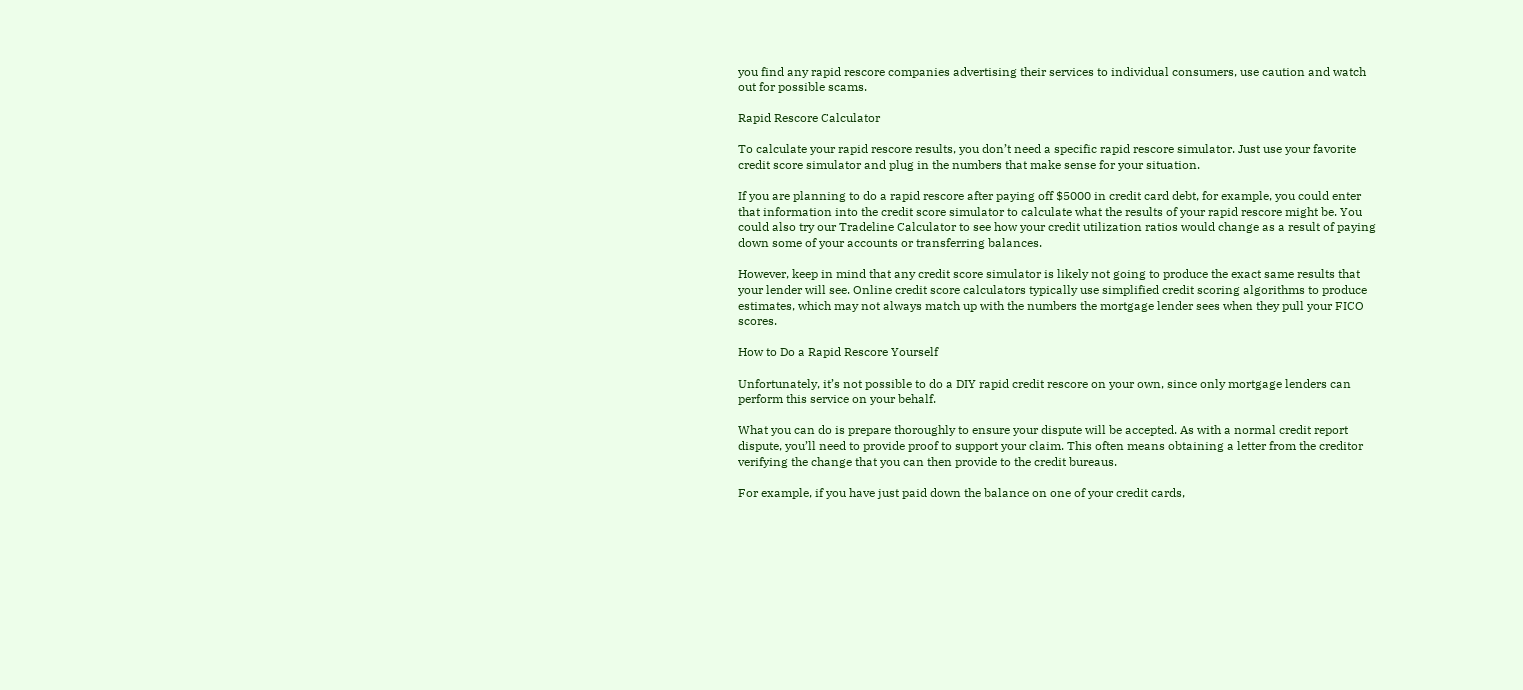you find any rapid rescore companies advertising their services to individual consumers, use caution and watch out for possible scams.

Rapid Rescore Calculator

To calculate your rapid rescore results, you don’t need a specific rapid rescore simulator. Just use your favorite credit score simulator and plug in the numbers that make sense for your situation.

If you are planning to do a rapid rescore after paying off $5000 in credit card debt, for example, you could enter that information into the credit score simulator to calculate what the results of your rapid rescore might be. You could also try our Tradeline Calculator to see how your credit utilization ratios would change as a result of paying down some of your accounts or transferring balances.

However, keep in mind that any credit score simulator is likely not going to produce the exact same results that your lender will see. Online credit score calculators typically use simplified credit scoring algorithms to produce estimates, which may not always match up with the numbers the mortgage lender sees when they pull your FICO scores.

How to Do a Rapid Rescore Yourself

Unfortunately, it’s not possible to do a DIY rapid credit rescore on your own, since only mortgage lenders can perform this service on your behalf.

What you can do is prepare thoroughly to ensure your dispute will be accepted. As with a normal credit report dispute, you’ll need to provide proof to support your claim. This often means obtaining a letter from the creditor verifying the change that you can then provide to the credit bureaus.

For example, if you have just paid down the balance on one of your credit cards,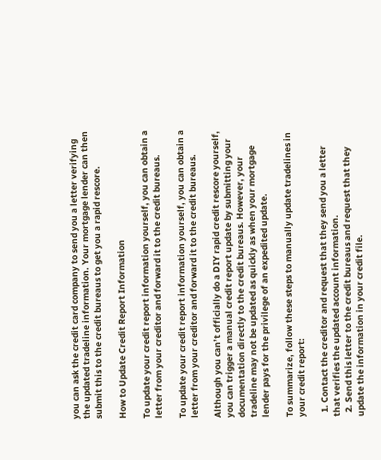you can ask the credit card company to send you a letter verifying the updated tradeline information. Your mortgage lender can then submit this to the credit bureaus to get you a rapid rescore.

How to Update Credit Report Information

To update your credit report information yourself, you can obtain a letter from your creditor and forward it to the credit bureaus.

To update your credit report information yourself, you can obtain a letter from your creditor and forward it to the credit bureaus.

Although you can’t officially do a DIY rapid credit rescore yourself, you can trigger a manual credit report update by submitting your documentation directly to the credit bureaus. However, your tradeline may not be updated as quickly as when your mortgage lender pays for the privilege of an expedited update.

To summarize, follow these steps to manually update tradelines in your credit report:

  1. Contact the creditor and request that they send you a letter that verifies the updated account information.
  2. Send this letter to the credit bureaus and request that they update the information in your credit file.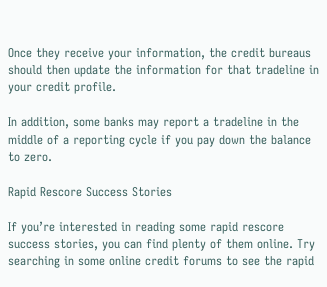Once they receive your information, the credit bureaus should then update the information for that tradeline in your credit profile.

In addition, some banks may report a tradeline in the middle of a reporting cycle if you pay down the balance to zero.

Rapid Rescore Success Stories

If you’re interested in reading some rapid rescore success stories, you can find plenty of them online. Try searching in some online credit forums to see the rapid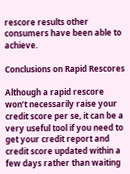rescore results other consumers have been able to achieve.

Conclusions on Rapid Rescores

Although a rapid rescore won’t necessarily raise your credit score per se, it can be a very useful tool if you need to get your credit report and credit score updated within a few days rather than waiting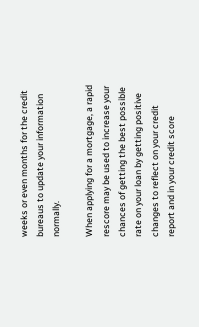weeks or even months for the credit bureaus to update your information normally.

When applying for a mortgage, a rapid rescore may be used to increase your chances of getting the best possible rate on your loan by getting positive changes to reflect on your credit report and in your credit score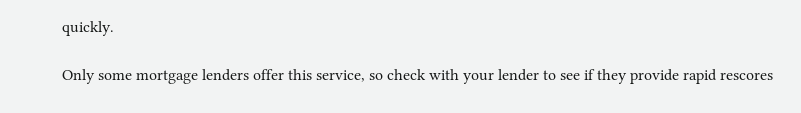quickly.

Only some mortgage lenders offer this service, so check with your lender to see if they provide rapid rescores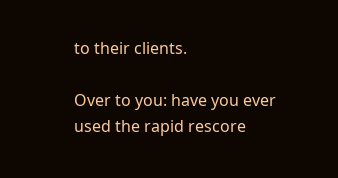to their clients.

Over to you: have you ever used the rapid rescore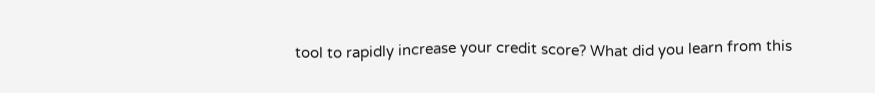tool to rapidly increase your credit score? What did you learn from this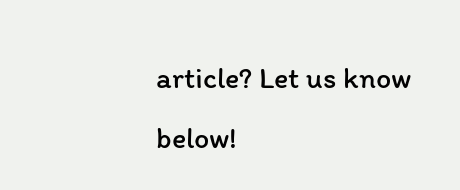article? Let us know below!